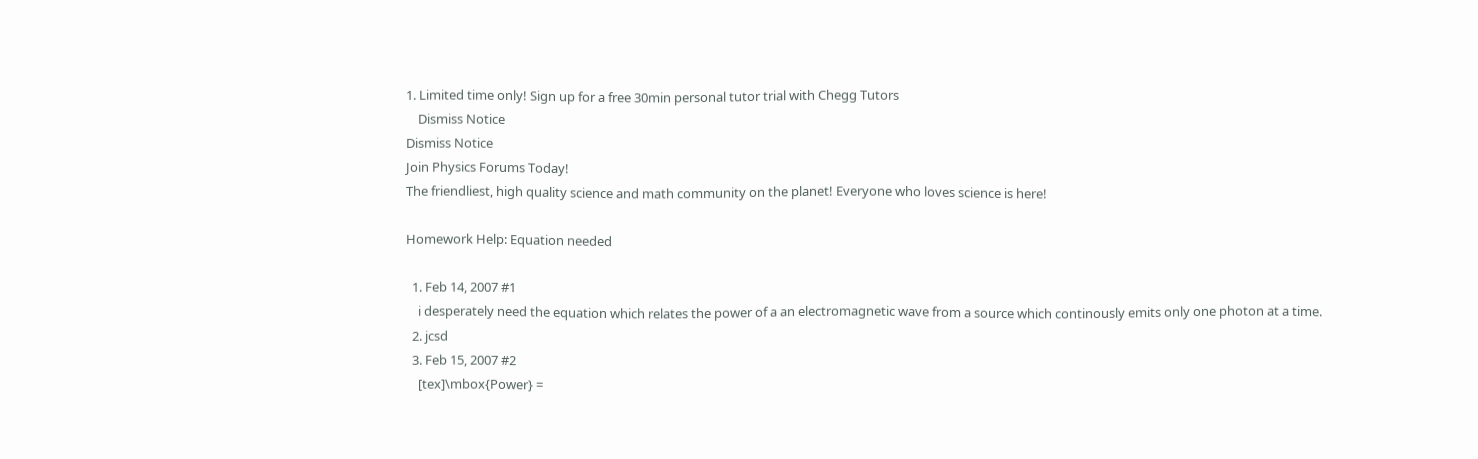1. Limited time only! Sign up for a free 30min personal tutor trial with Chegg Tutors
    Dismiss Notice
Dismiss Notice
Join Physics Forums Today!
The friendliest, high quality science and math community on the planet! Everyone who loves science is here!

Homework Help: Equation needed

  1. Feb 14, 2007 #1
    i desperately need the equation which relates the power of a an electromagnetic wave from a source which continously emits only one photon at a time.
  2. jcsd
  3. Feb 15, 2007 #2
    [tex]\mbox{Power} =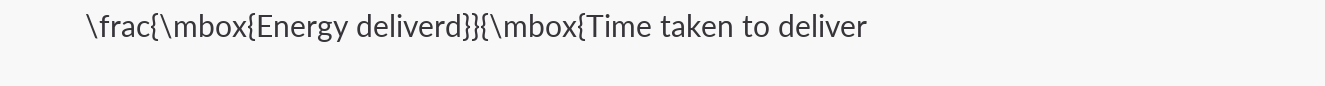\frac{\mbox{Energy deliverd}}{\mbox{Time taken to deliver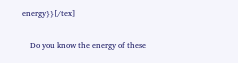energy}}[/tex]

    Do you know the energy of these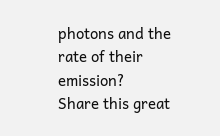photons and the rate of their emission?
Share this great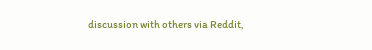discussion with others via Reddit,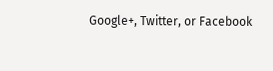Google+, Twitter, or Facebook